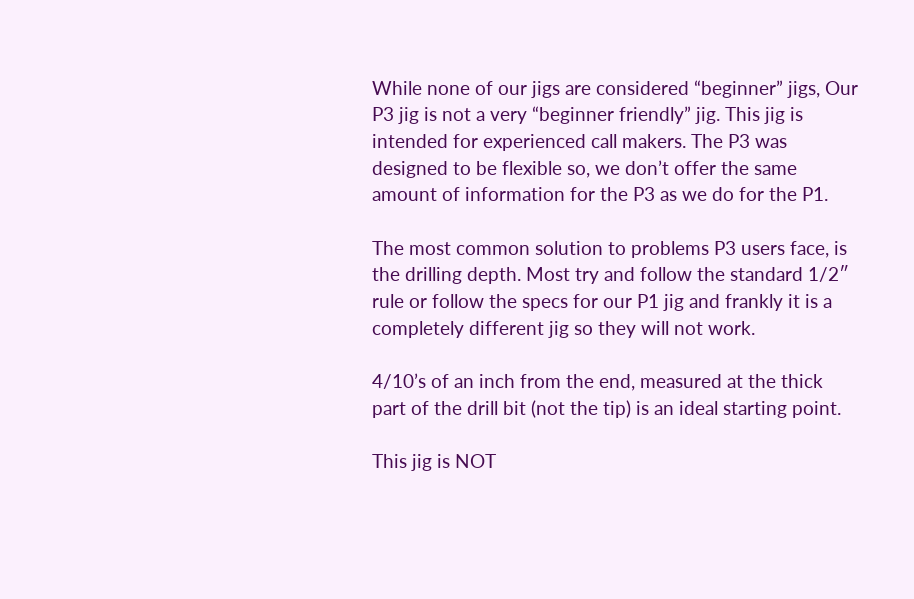While none of our jigs are considered “beginner” jigs, Our P3 jig is not a very “beginner friendly” jig. This jig is intended for experienced call makers. The P3 was designed to be flexible so, we don’t offer the same amount of information for the P3 as we do for the P1.

The most common solution to problems P3 users face, is the drilling depth. Most try and follow the standard 1/2″ rule or follow the specs for our P1 jig and frankly it is a completely different jig so they will not work.

4/10’s of an inch from the end, measured at the thick part of the drill bit (not the tip) is an ideal starting point.

This jig is NOT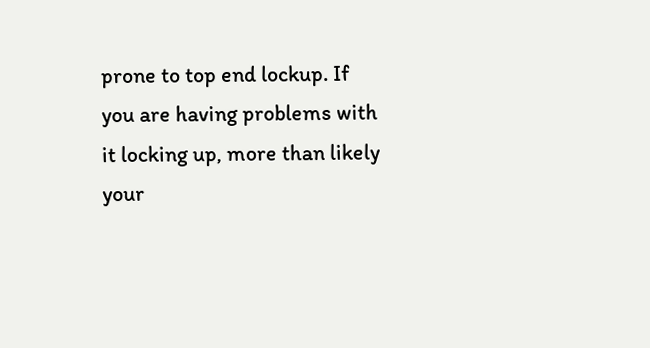prone to top end lockup. If you are having problems with it locking up, more than likely your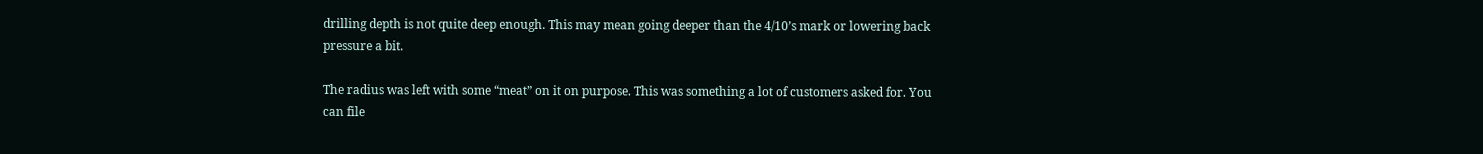drilling depth is not quite deep enough. This may mean going deeper than the 4/10’s mark or lowering back pressure a bit.

The radius was left with some “meat” on it on purpose. This was something a lot of customers asked for. You can file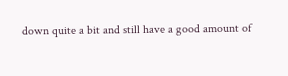down quite a bit and still have a good amount of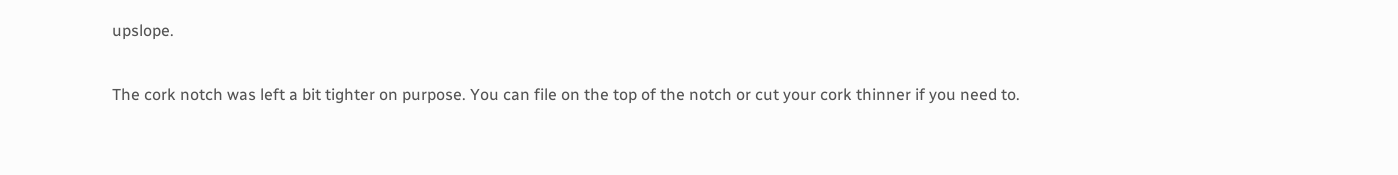upslope.

The cork notch was left a bit tighter on purpose. You can file on the top of the notch or cut your cork thinner if you need to.